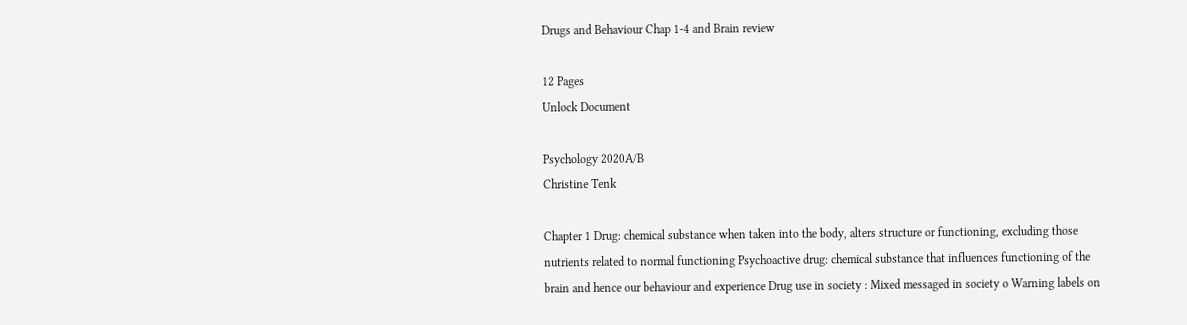Drugs and Behaviour Chap 1-4 and Brain review

12 Pages
Unlock Document

Psychology 2020A/B
Christine Tenk

Chapter 1 Drug: chemical substance when taken into the body, alters structure or functioning, excluding those nutrients related to normal functioning Psychoactive drug: chemical substance that influences functioning of the brain and hence our behaviour and experience Drug use in society : Mixed messaged in society o Warning labels on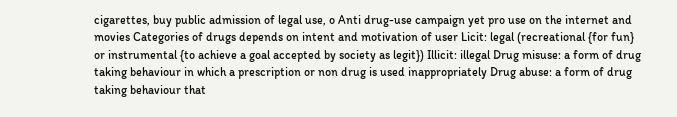cigarettes, buy public admission of legal use, o Anti drug-use campaign yet pro use on the internet and movies Categories of drugs depends on intent and motivation of user Licit: legal (recreational {for fun} or instrumental {to achieve a goal accepted by society as legit}) Illicit: illegal Drug misuse: a form of drug taking behaviour in which a prescription or non drug is used inappropriately Drug abuse: a form of drug taking behaviour that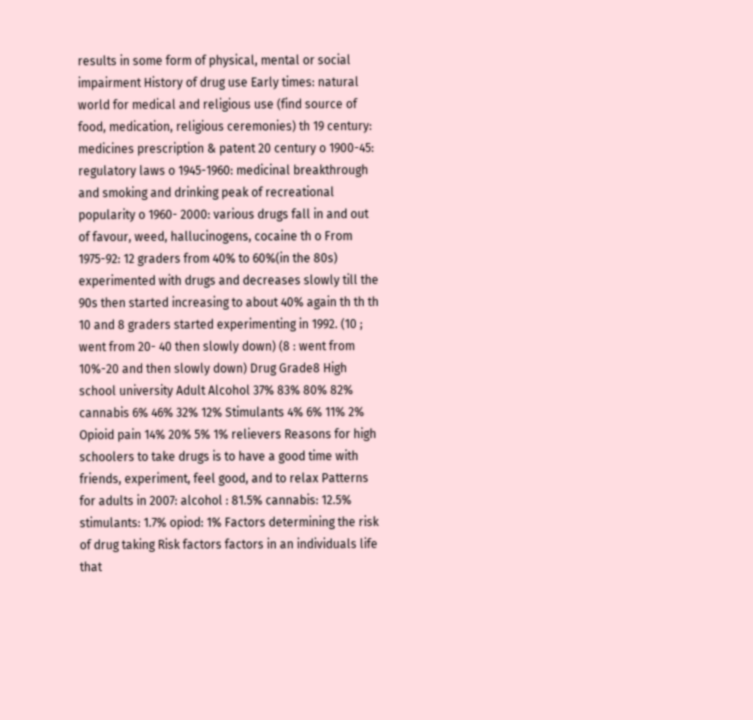results in some form of physical, mental or social impairment History of drug use Early times: natural world for medical and religious use (find source of food, medication, religious ceremonies) th 19 century: medicines prescription & patent 20 century o 1900-45: regulatory laws o 1945-1960: medicinal breakthrough and smoking and drinking peak of recreational popularity o 1960- 2000: various drugs fall in and out of favour, weed, hallucinogens, cocaine th o From 1975-92: 12 graders from 40% to 60%(in the 80s) experimented with drugs and decreases slowly till the 90s then started increasing to about 40% again th th th 10 and 8 graders started experimenting in 1992. (10 ; went from 20- 40 then slowly down) (8 : went from 10%-20 and then slowly down) Drug Grade8 High school university Adult Alcohol 37% 83% 80% 82% cannabis 6% 46% 32% 12% Stimulants 4% 6% 11% 2% Opioid pain 14% 20% 5% 1% relievers Reasons for high schoolers to take drugs is to have a good time with friends, experiment, feel good, and to relax Patterns for adults in 2007: alcohol : 81.5% cannabis: 12.5% stimulants: 1.7% opiod: 1% Factors determining the risk of drug taking Risk factors factors in an individuals life that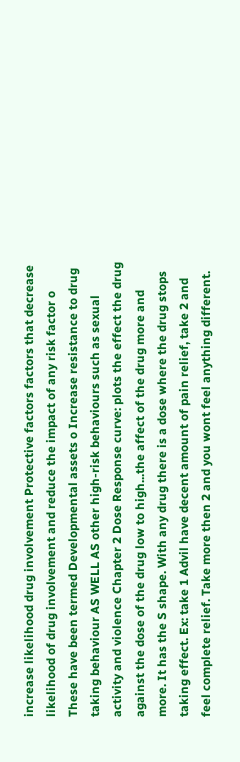increase likelihood drug involvement Protective factors factors that decrease likelihood of drug involvement and reduce the impact of any risk factor o These have been termed Developmental assets o Increase resistance to drug taking behaviour AS WELL AS other high-risk behaviours such as sexual activity and violence Chapter 2 Dose Response curve: plots the effect the drug against the dose of the drug low to high...the affect of the drug more and more. It has the S shape. With any drug there is a dose where the drug stops taking effect. Ex: take 1 Advil have decent amount of pain relief, take 2 and feel complete relief. Take more then 2 and you wont feel anything different.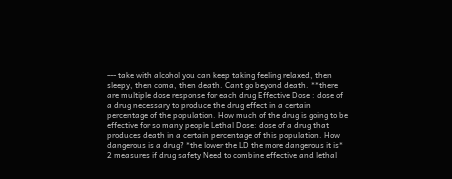--- take with alcohol you can keep taking feeling relaxed, then sleepy, then coma, then death. Cant go beyond death. **there are multiple dose response for each drug Effective Dose : dose of a drug necessary to produce the drug effect in a certain percentage of the population. How much of the drug is going to be effective for so many people Lethal Dose: dose of a drug that produces death in a certain percentage of this population. How dangerous is a drug? *the lower the LD the more dangerous it is* 2 measures if drug safety Need to combine effective and lethal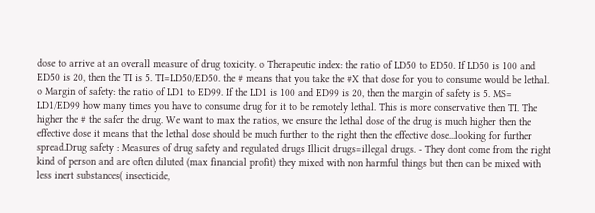dose to arrive at an overall measure of drug toxicity. o Therapeutic index: the ratio of LD50 to ED50. If LD50 is 100 and ED50 is 20, then the TI is 5. TI=LD50/ED50. the # means that you take the #X that dose for you to consume would be lethal. o Margin of safety: the ratio of LD1 to ED99. If the LD1 is 100 and ED99 is 20, then the margin of safety is 5. MS= LD1/ED99 how many times you have to consume drug for it to be remotely lethal. This is more conservative then TI. The higher the # the safer the drug. We want to max the ratios, we ensure the lethal dose of the drug is much higher then the effective dose it means that the lethal dose should be much further to the right then the effective dose...looking for further spread.Drug safety : Measures of drug safety and regulated drugs Illicit drugs=illegal drugs. - They dont come from the right kind of person and are often diluted (max financial profit) they mixed with non harmful things but then can be mixed with less inert substances( insecticide,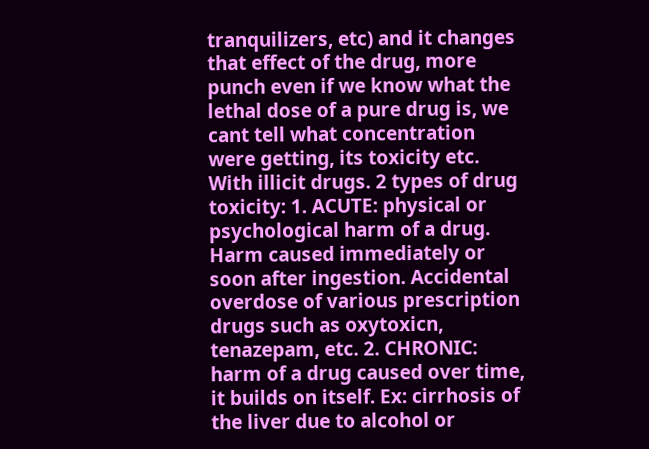tranquilizers, etc) and it changes that effect of the drug, more punch even if we know what the lethal dose of a pure drug is, we cant tell what concentration were getting, its toxicity etc. With illicit drugs. 2 types of drug toxicity: 1. ACUTE: physical or psychological harm of a drug. Harm caused immediately or soon after ingestion. Accidental overdose of various prescription drugs such as oxytoxicn, tenazepam, etc. 2. CHRONIC: harm of a drug caused over time, it builds on itself. Ex: cirrhosis of the liver due to alcohol or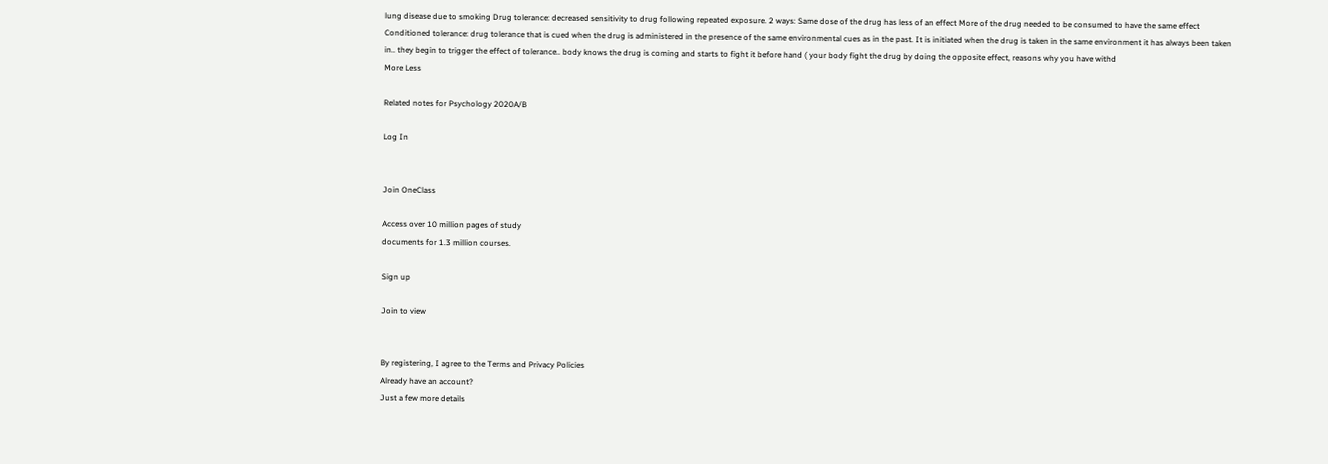lung disease due to smoking Drug tolerance: decreased sensitivity to drug following repeated exposure. 2 ways: Same dose of the drug has less of an effect More of the drug needed to be consumed to have the same effect Conditioned tolerance: drug tolerance that is cued when the drug is administered in the presence of the same environmental cues as in the past. It is initiated when the drug is taken in the same environment it has always been taken in.. they begin to trigger the effect of tolerance.. body knows the drug is coming and starts to fight it before hand ( your body fight the drug by doing the opposite effect, reasons why you have withd
More Less

Related notes for Psychology 2020A/B

Log In


Join OneClass

Access over 10 million pages of study
documents for 1.3 million courses.

Sign up

Join to view


By registering, I agree to the Terms and Privacy Policies
Already have an account?
Just a few more details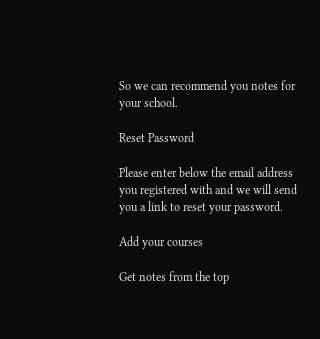So we can recommend you notes for your school.

Reset Password

Please enter below the email address you registered with and we will send you a link to reset your password.

Add your courses

Get notes from the top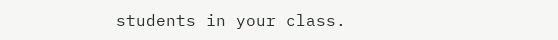students in your class.